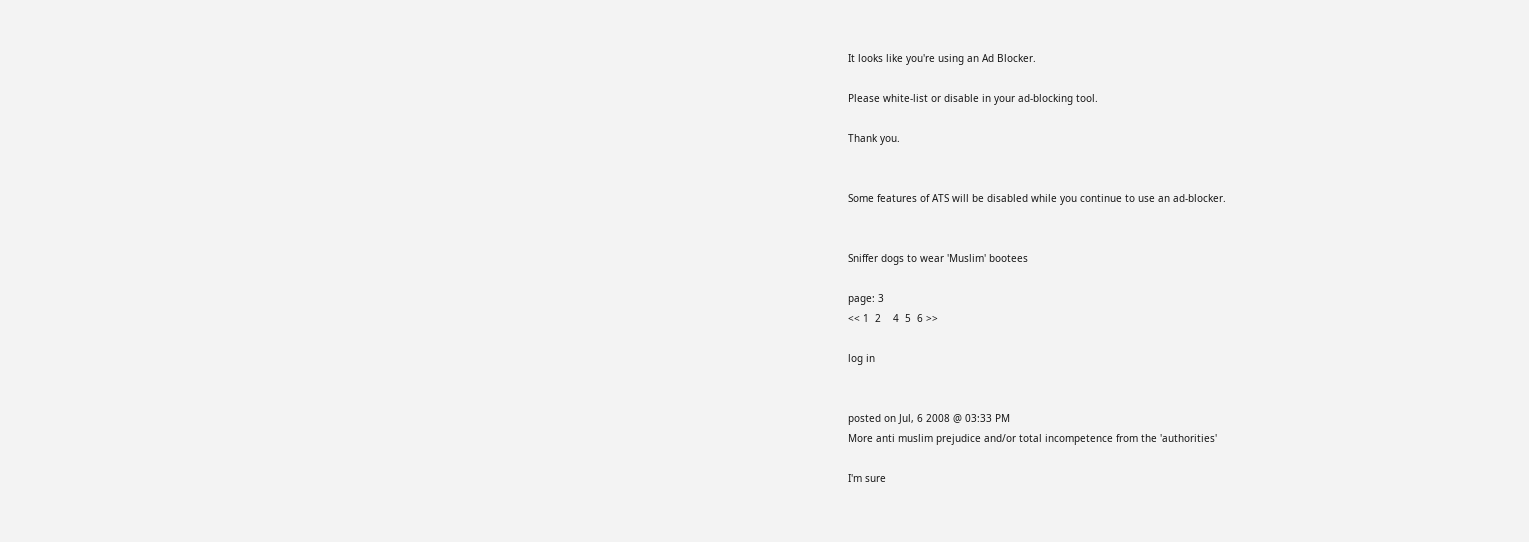It looks like you're using an Ad Blocker.

Please white-list or disable in your ad-blocking tool.

Thank you.


Some features of ATS will be disabled while you continue to use an ad-blocker.


Sniffer dogs to wear 'Muslim' bootees

page: 3
<< 1  2    4  5  6 >>

log in


posted on Jul, 6 2008 @ 03:33 PM
More anti muslim prejudice and/or total incompetence from the 'authorities'

I'm sure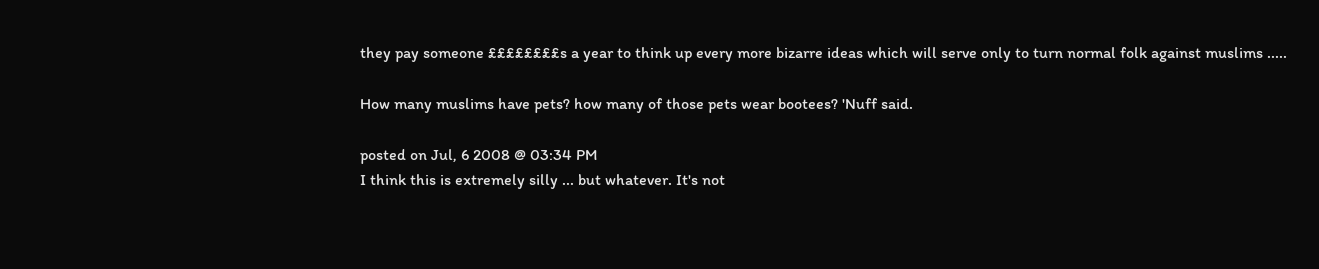they pay someone ££££££££s a year to think up every more bizarre ideas which will serve only to turn normal folk against muslims .....

How many muslims have pets? how many of those pets wear bootees? 'Nuff said.

posted on Jul, 6 2008 @ 03:34 PM
I think this is extremely silly ... but whatever. It's not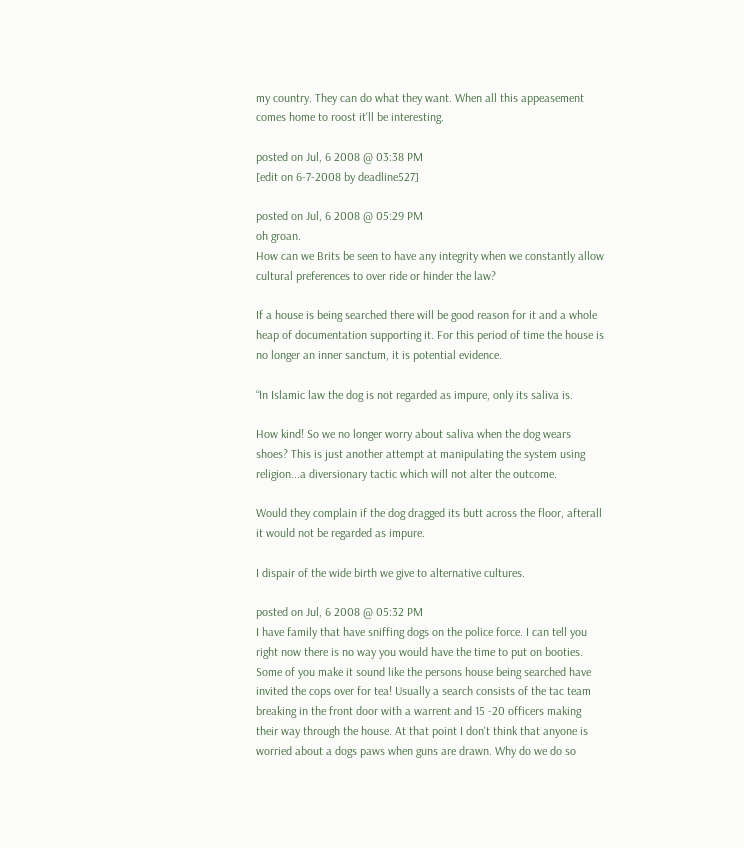my country. They can do what they want. When all this appeasement comes home to roost it'll be interesting.

posted on Jul, 6 2008 @ 03:38 PM
[edit on 6-7-2008 by deadline527]

posted on Jul, 6 2008 @ 05:29 PM
oh groan.
How can we Brits be seen to have any integrity when we constantly allow cultural preferences to over ride or hinder the law?

If a house is being searched there will be good reason for it and a whole heap of documentation supporting it. For this period of time the house is no longer an inner sanctum, it is potential evidence.

“In Islamic law the dog is not regarded as impure, only its saliva is.

How kind! So we no longer worry about saliva when the dog wears shoes? This is just another attempt at manipulating the system using religion...a diversionary tactic which will not alter the outcome.

Would they complain if the dog dragged its butt across the floor, afterall it would not be regarded as impure.

I dispair of the wide birth we give to alternative cultures.

posted on Jul, 6 2008 @ 05:32 PM
I have family that have sniffing dogs on the police force. I can tell you right now there is no way you would have the time to put on booties. Some of you make it sound like the persons house being searched have invited the cops over for tea! Usually a search consists of the tac team breaking in the front door with a warrent and 15 -20 officers making their way through the house. At that point I don't think that anyone is worried about a dogs paws when guns are drawn. Why do we do so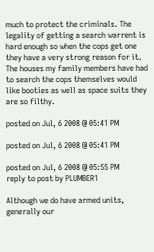much to protect the criminals. The legality of getting a search warrent is hard enough so when the cops get one they have a very strong reason for it. The houses my family members have had to search the cops themselves would like booties as well as space suits they are so filthy.

posted on Jul, 6 2008 @ 05:41 PM

posted on Jul, 6 2008 @ 05:41 PM

posted on Jul, 6 2008 @ 05:55 PM
reply to post by PLUMBER1

Although we do have armed units, generally our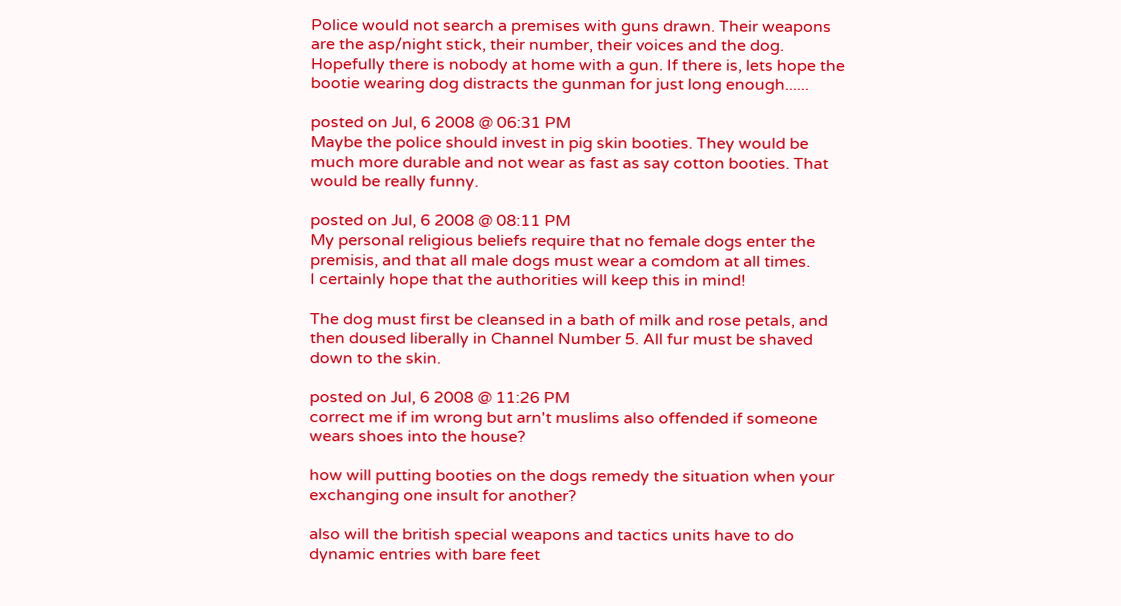Police would not search a premises with guns drawn. Their weapons are the asp/night stick, their number, their voices and the dog. Hopefully there is nobody at home with a gun. If there is, lets hope the bootie wearing dog distracts the gunman for just long enough......

posted on Jul, 6 2008 @ 06:31 PM
Maybe the police should invest in pig skin booties. They would be much more durable and not wear as fast as say cotton booties. That would be really funny.

posted on Jul, 6 2008 @ 08:11 PM
My personal religious beliefs require that no female dogs enter the premisis, and that all male dogs must wear a comdom at all times.
I certainly hope that the authorities will keep this in mind!

The dog must first be cleansed in a bath of milk and rose petals, and then doused liberally in Channel Number 5. All fur must be shaved down to the skin.

posted on Jul, 6 2008 @ 11:26 PM
correct me if im wrong but arn't muslims also offended if someone wears shoes into the house?

how will putting booties on the dogs remedy the situation when your exchanging one insult for another?

also will the british special weapons and tactics units have to do dynamic entries with bare feet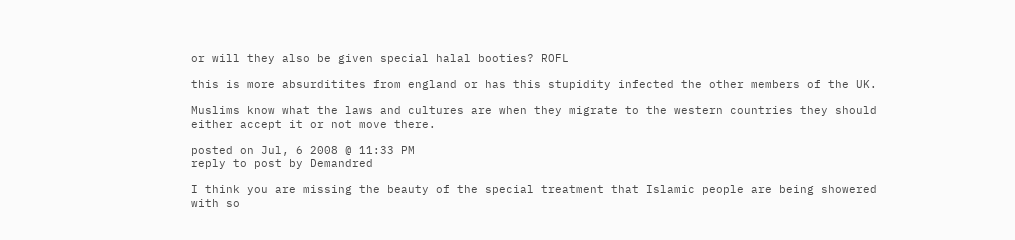or will they also be given special halal booties? ROFL

this is more absurditites from england or has this stupidity infected the other members of the UK.

Muslims know what the laws and cultures are when they migrate to the western countries they should either accept it or not move there.

posted on Jul, 6 2008 @ 11:33 PM
reply to post by Demandred

I think you are missing the beauty of the special treatment that Islamic people are being showered with so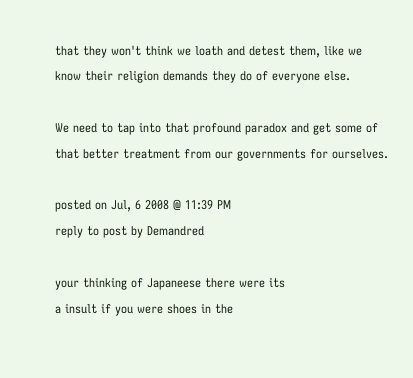that they won't think we loath and detest them, like we know their religion demands they do of everyone else.

We need to tap into that profound paradox and get some of that better treatment from our governments for ourselves.

posted on Jul, 6 2008 @ 11:39 PM
reply to post by Demandred

your thinking of Japaneese there were its
a insult if you were shoes in the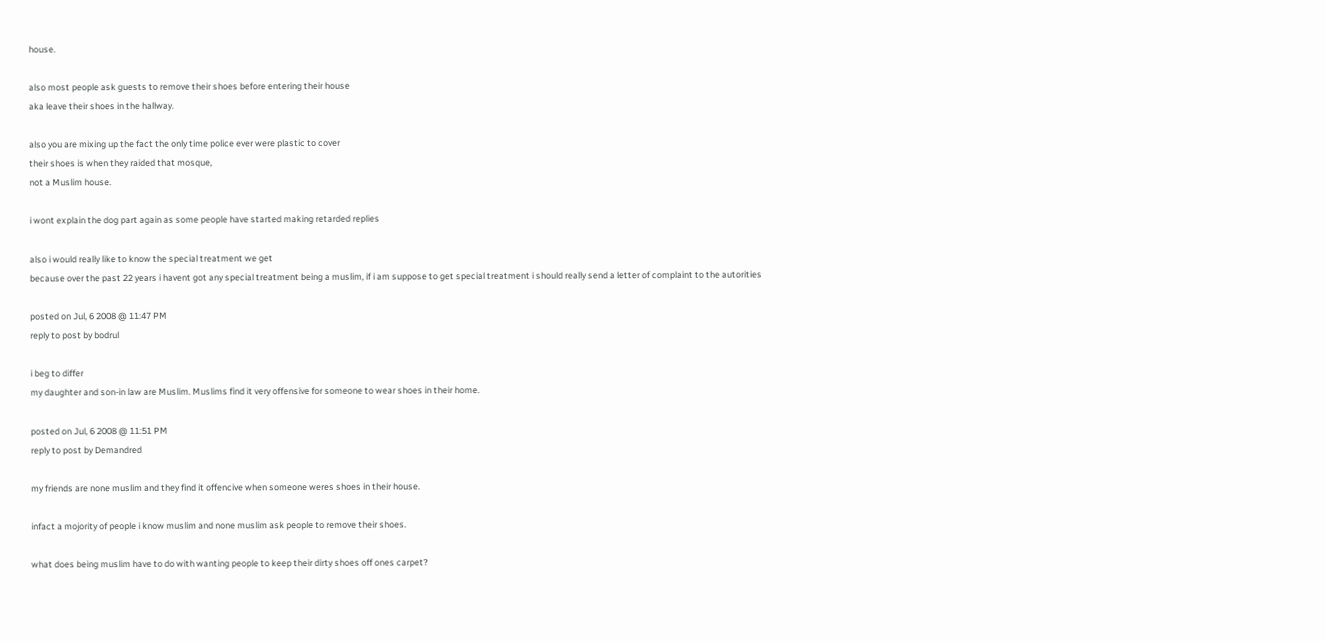house.

also most people ask guests to remove their shoes before entering their house
aka leave their shoes in the hallway.

also you are mixing up the fact the only time police ever were plastic to cover
their shoes is when they raided that mosque,
not a Muslim house.

i wont explain the dog part again as some people have started making retarded replies

also i would really like to know the special treatment we get
because over the past 22 years i havent got any special treatment being a muslim, if i am suppose to get special treatment i should really send a letter of complaint to the autorities

posted on Jul, 6 2008 @ 11:47 PM
reply to post by bodrul

i beg to differ
my daughter and son-in law are Muslim. Muslims find it very offensive for someone to wear shoes in their home.

posted on Jul, 6 2008 @ 11:51 PM
reply to post by Demandred

my friends are none muslim and they find it offencive when someone weres shoes in their house.

infact a mojority of people i know muslim and none muslim ask people to remove their shoes.

what does being muslim have to do with wanting people to keep their dirty shoes off ones carpet?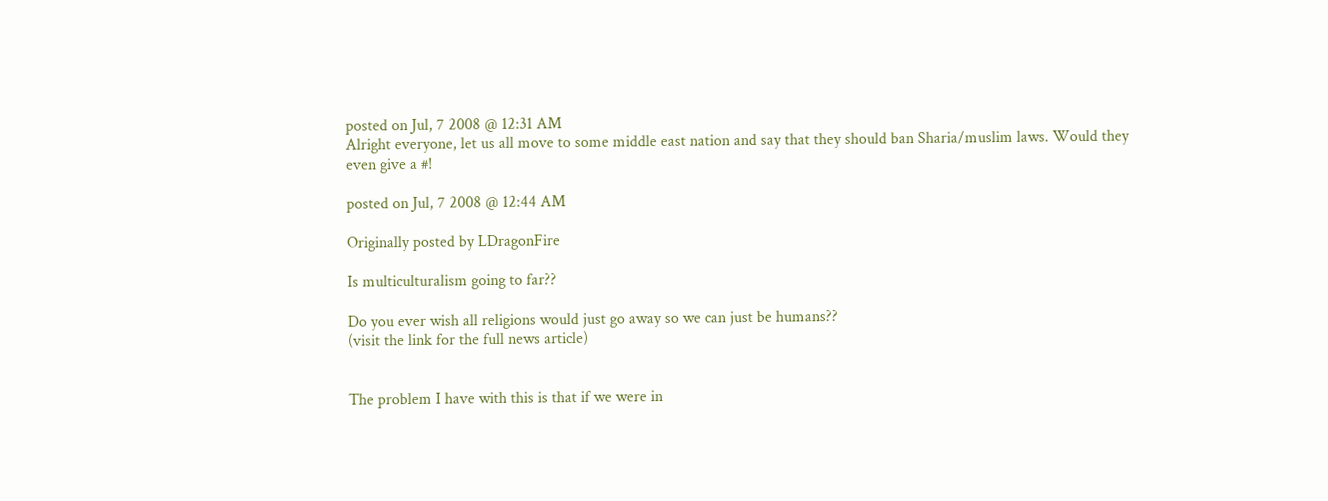posted on Jul, 7 2008 @ 12:31 AM
Alright everyone, let us all move to some middle east nation and say that they should ban Sharia/muslim laws. Would they even give a #!

posted on Jul, 7 2008 @ 12:44 AM

Originally posted by LDragonFire

Is multiculturalism going to far??

Do you ever wish all religions would just go away so we can just be humans??
(visit the link for the full news article)


The problem I have with this is that if we were in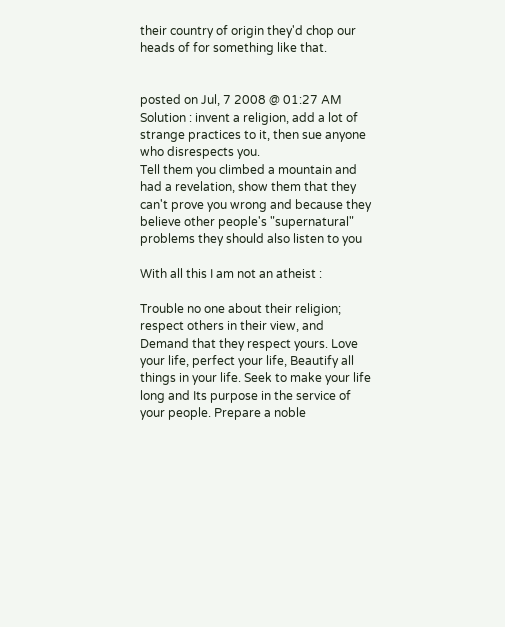their country of origin they'd chop our heads of for something like that.


posted on Jul, 7 2008 @ 01:27 AM
Solution : invent a religion, add a lot of strange practices to it, then sue anyone who disrespects you.
Tell them you climbed a mountain and had a revelation, show them that they can't prove you wrong and because they believe other people's "supernatural" problems they should also listen to you

With all this I am not an atheist :

Trouble no one about their religion; respect others in their view, and Demand that they respect yours. Love your life, perfect your life, Beautify all things in your life. Seek to make your life long and Its purpose in the service of your people. Prepare a noble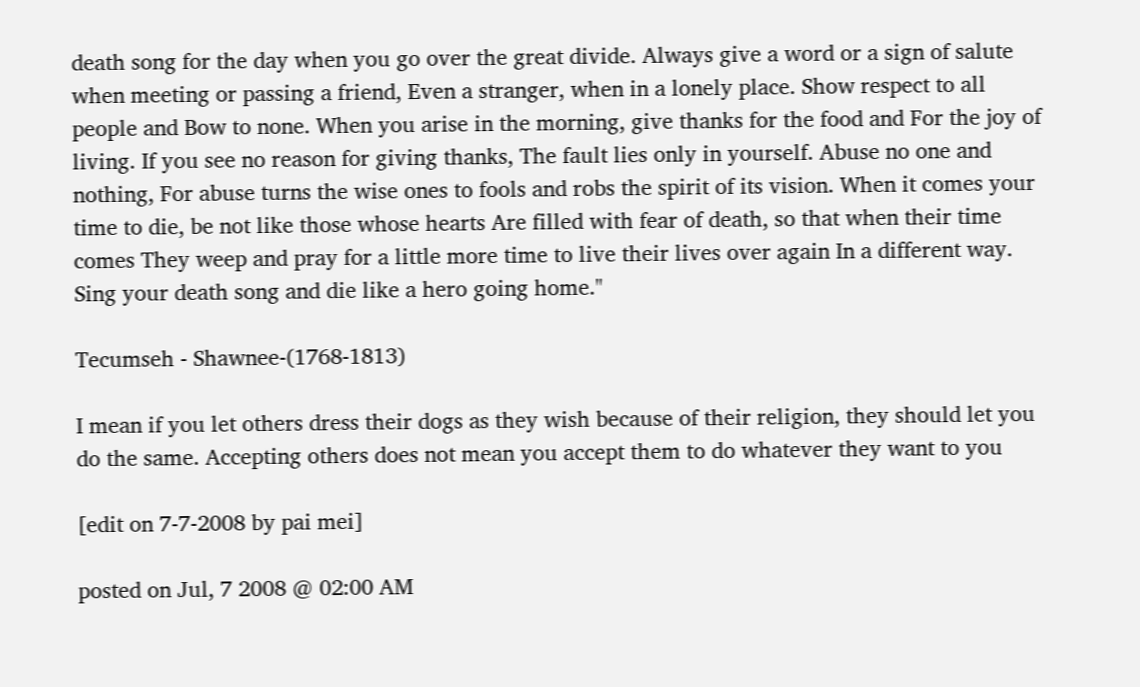death song for the day when you go over the great divide. Always give a word or a sign of salute when meeting or passing a friend, Even a stranger, when in a lonely place. Show respect to all people and Bow to none. When you arise in the morning, give thanks for the food and For the joy of living. If you see no reason for giving thanks, The fault lies only in yourself. Abuse no one and nothing, For abuse turns the wise ones to fools and robs the spirit of its vision. When it comes your time to die, be not like those whose hearts Are filled with fear of death, so that when their time comes They weep and pray for a little more time to live their lives over again In a different way. Sing your death song and die like a hero going home."

Tecumseh - Shawnee-(1768-1813)

I mean if you let others dress their dogs as they wish because of their religion, they should let you do the same. Accepting others does not mean you accept them to do whatever they want to you

[edit on 7-7-2008 by pai mei]

posted on Jul, 7 2008 @ 02:00 AM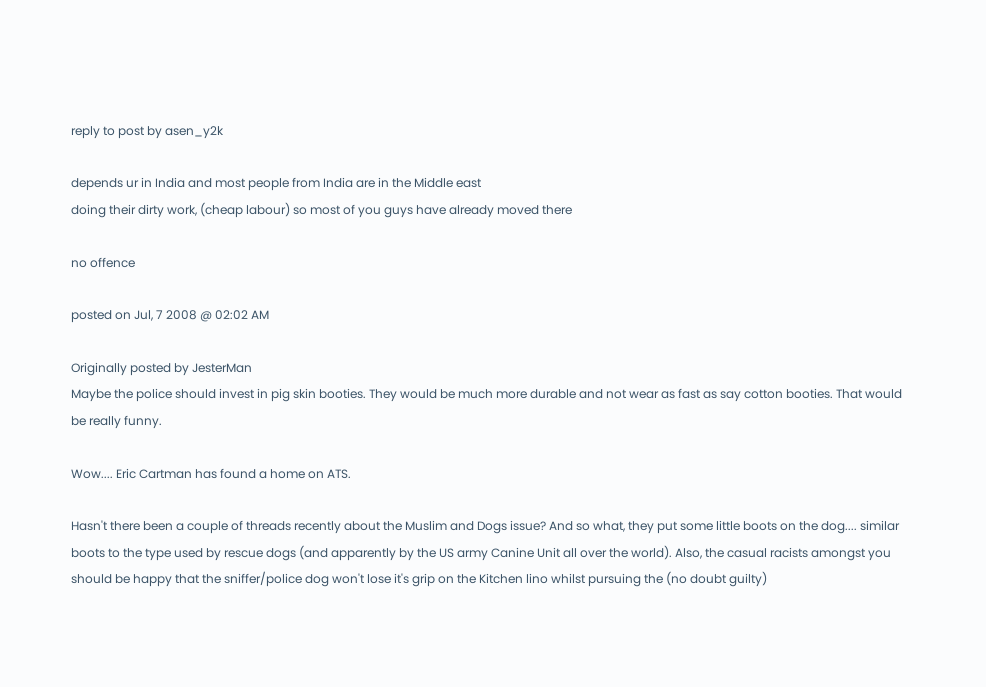reply to post by asen_y2k

depends ur in India and most people from India are in the Middle east
doing their dirty work, (cheap labour) so most of you guys have already moved there

no offence

posted on Jul, 7 2008 @ 02:02 AM

Originally posted by JesterMan
Maybe the police should invest in pig skin booties. They would be much more durable and not wear as fast as say cotton booties. That would be really funny.

Wow.... Eric Cartman has found a home on ATS.

Hasn't there been a couple of threads recently about the Muslim and Dogs issue? And so what, they put some little boots on the dog.... similar boots to the type used by rescue dogs (and apparently by the US army Canine Unit all over the world). Also, the casual racists amongst you should be happy that the sniffer/police dog won't lose it's grip on the Kitchen lino whilst pursuing the (no doubt guilty)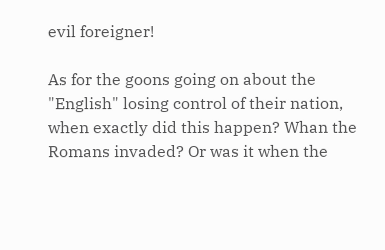evil foreigner!

As for the goons going on about the "English" losing control of their nation, when exactly did this happen? Whan the Romans invaded? Or was it when the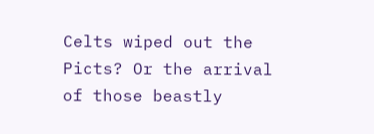Celts wiped out the Picts? Or the arrival of those beastly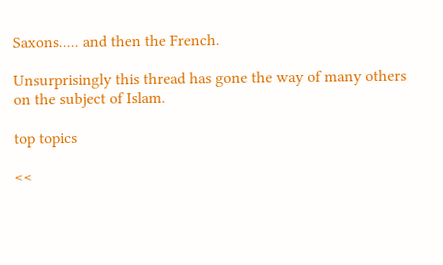Saxons..... and then the French.

Unsurprisingly this thread has gone the way of many others on the subject of Islam.

top topics

<<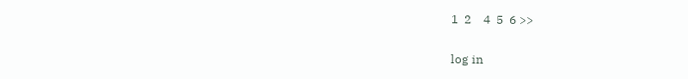1  2    4  5  6 >>

log in